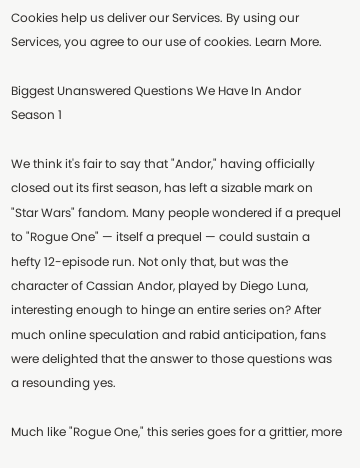Cookies help us deliver our Services. By using our Services, you agree to our use of cookies. Learn More.

Biggest Unanswered Questions We Have In Andor Season 1

We think it's fair to say that "Andor," having officially closed out its first season, has left a sizable mark on "Star Wars" fandom. Many people wondered if a prequel to "Rogue One" — itself a prequel — could sustain a hefty 12-episode run. Not only that, but was the character of Cassian Andor, played by Diego Luna, interesting enough to hinge an entire series on? After much online speculation and rabid anticipation, fans were delighted that the answer to those questions was a resounding yes.

Much like "Rogue One," this series goes for a grittier, more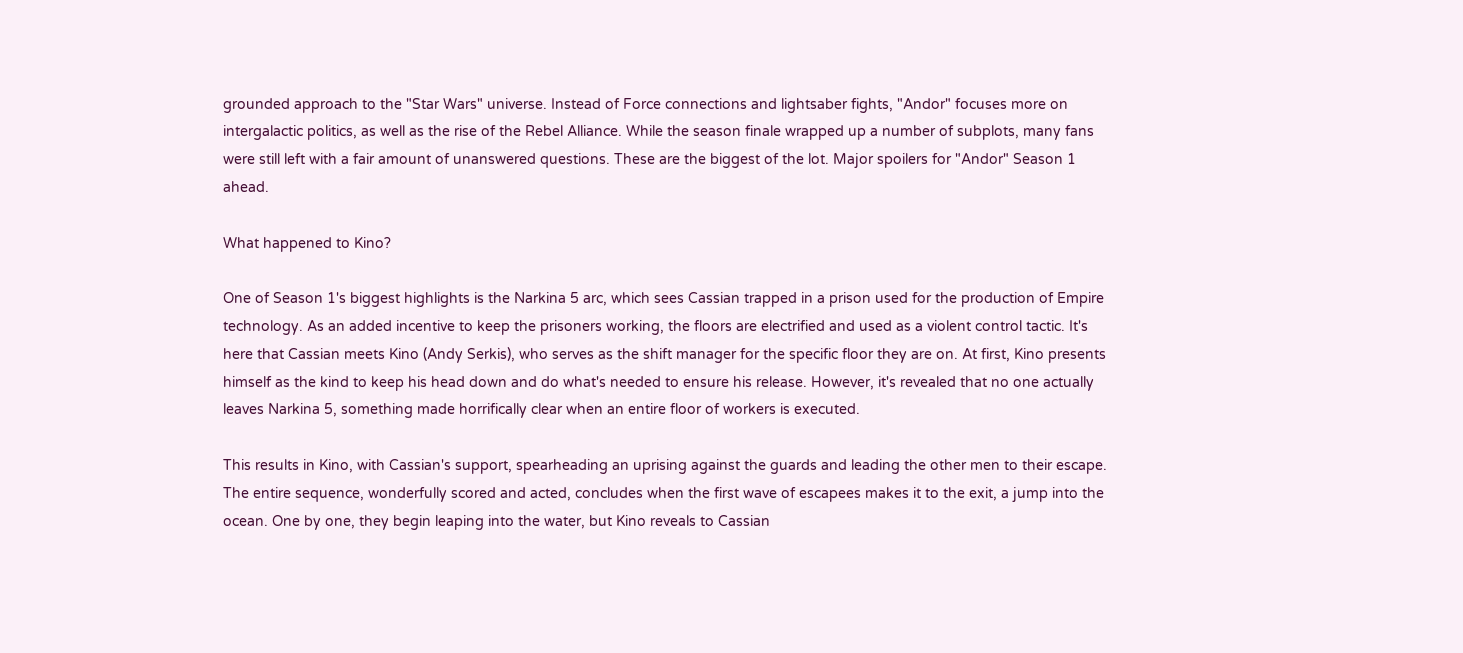grounded approach to the "Star Wars" universe. Instead of Force connections and lightsaber fights, "Andor" focuses more on intergalactic politics, as well as the rise of the Rebel Alliance. While the season finale wrapped up a number of subplots, many fans were still left with a fair amount of unanswered questions. These are the biggest of the lot. Major spoilers for "Andor" Season 1 ahead.

What happened to Kino?

One of Season 1's biggest highlights is the Narkina 5 arc, which sees Cassian trapped in a prison used for the production of Empire technology. As an added incentive to keep the prisoners working, the floors are electrified and used as a violent control tactic. It's here that Cassian meets Kino (Andy Serkis), who serves as the shift manager for the specific floor they are on. At first, Kino presents himself as the kind to keep his head down and do what's needed to ensure his release. However, it's revealed that no one actually leaves Narkina 5, something made horrifically clear when an entire floor of workers is executed.

This results in Kino, with Cassian's support, spearheading an uprising against the guards and leading the other men to their escape. The entire sequence, wonderfully scored and acted, concludes when the first wave of escapees makes it to the exit, a jump into the ocean. One by one, they begin leaping into the water, but Kino reveals to Cassian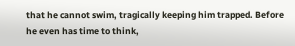that he cannot swim, tragically keeping him trapped. Before he even has time to think,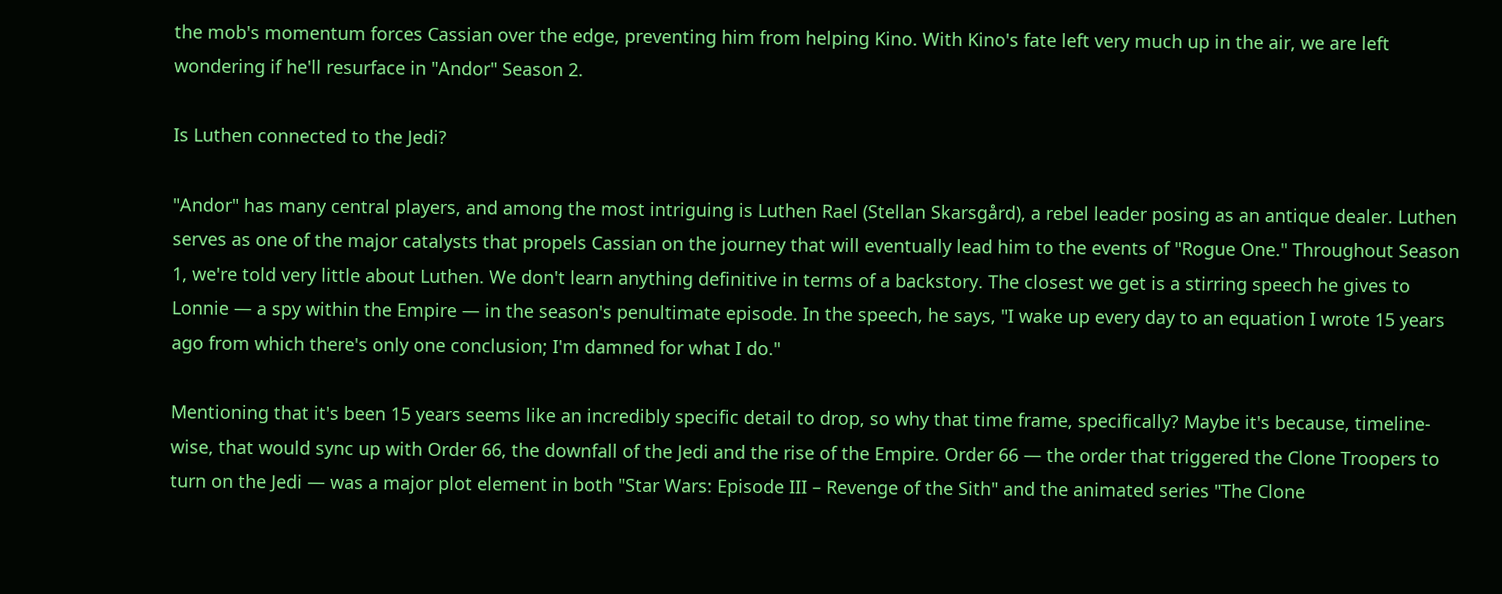the mob's momentum forces Cassian over the edge, preventing him from helping Kino. With Kino's fate left very much up in the air, we are left wondering if he'll resurface in "Andor" Season 2.

Is Luthen connected to the Jedi?

"Andor" has many central players, and among the most intriguing is Luthen Rael (Stellan Skarsgård), a rebel leader posing as an antique dealer. Luthen serves as one of the major catalysts that propels Cassian on the journey that will eventually lead him to the events of "Rogue One." Throughout Season 1, we're told very little about Luthen. We don't learn anything definitive in terms of a backstory. The closest we get is a stirring speech he gives to Lonnie — a spy within the Empire — in the season's penultimate episode. In the speech, he says, "I wake up every day to an equation I wrote 15 years ago from which there's only one conclusion; I'm damned for what I do."

Mentioning that it's been 15 years seems like an incredibly specific detail to drop, so why that time frame, specifically? Maybe it's because, timeline-wise, that would sync up with Order 66, the downfall of the Jedi and the rise of the Empire. Order 66 — the order that triggered the Clone Troopers to turn on the Jedi — was a major plot element in both "Star Wars: Episode III – Revenge of the Sith" and the animated series "The Clone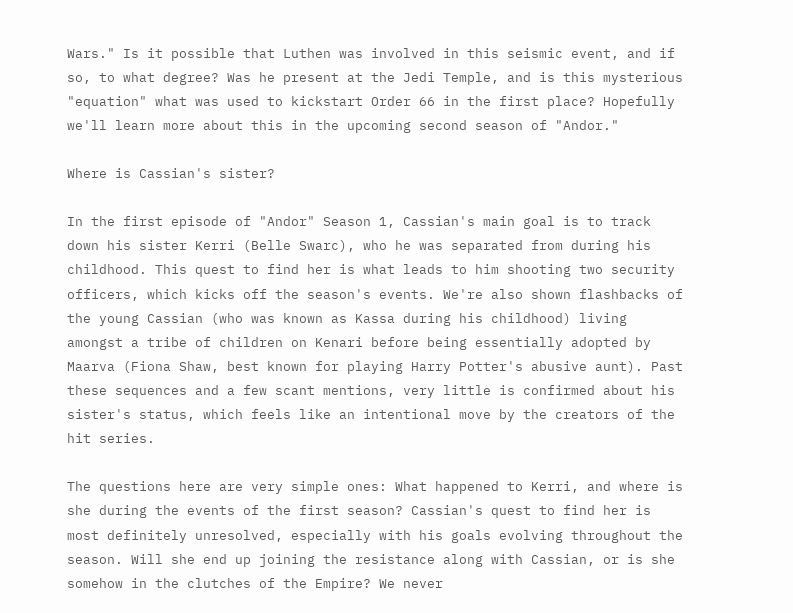Wars." Is it possible that Luthen was involved in this seismic event, and if so, to what degree? Was he present at the Jedi Temple, and is this mysterious "equation" what was used to kickstart Order 66 in the first place? Hopefully we'll learn more about this in the upcoming second season of "Andor."

Where is Cassian's sister?

In the first episode of "Andor" Season 1, Cassian's main goal is to track down his sister Kerri (Belle Swarc), who he was separated from during his childhood. This quest to find her is what leads to him shooting two security officers, which kicks off the season's events. We're also shown flashbacks of the young Cassian (who was known as Kassa during his childhood) living amongst a tribe of children on Kenari before being essentially adopted by Maarva (Fiona Shaw, best known for playing Harry Potter's abusive aunt). Past these sequences and a few scant mentions, very little is confirmed about his sister's status, which feels like an intentional move by the creators of the hit series.

The questions here are very simple ones: What happened to Kerri, and where is she during the events of the first season? Cassian's quest to find her is most definitely unresolved, especially with his goals evolving throughout the season. Will she end up joining the resistance along with Cassian, or is she somehow in the clutches of the Empire? We never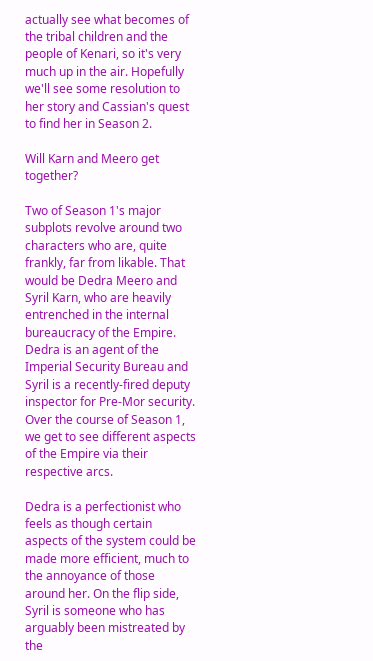actually see what becomes of the tribal children and the people of Kenari, so it's very much up in the air. Hopefully we'll see some resolution to her story and Cassian's quest to find her in Season 2.

Will Karn and Meero get together?

Two of Season 1's major subplots revolve around two characters who are, quite frankly, far from likable. That would be Dedra Meero and Syril Karn, who are heavily entrenched in the internal bureaucracy of the Empire. Dedra is an agent of the Imperial Security Bureau and Syril is a recently-fired deputy inspector for Pre-Mor security. Over the course of Season 1, we get to see different aspects of the Empire via their respective arcs.

Dedra is a perfectionist who feels as though certain aspects of the system could be made more efficient, much to the annoyance of those around her. On the flip side, Syril is someone who has arguably been mistreated by the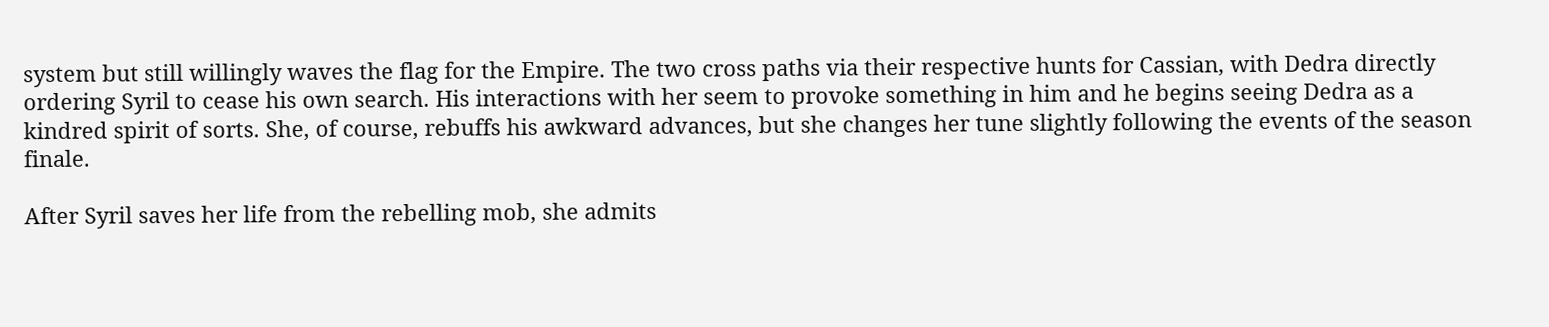system but still willingly waves the flag for the Empire. The two cross paths via their respective hunts for Cassian, with Dedra directly ordering Syril to cease his own search. His interactions with her seem to provoke something in him and he begins seeing Dedra as a kindred spirit of sorts. She, of course, rebuffs his awkward advances, but she changes her tune slightly following the events of the season finale.

After Syril saves her life from the rebelling mob, she admits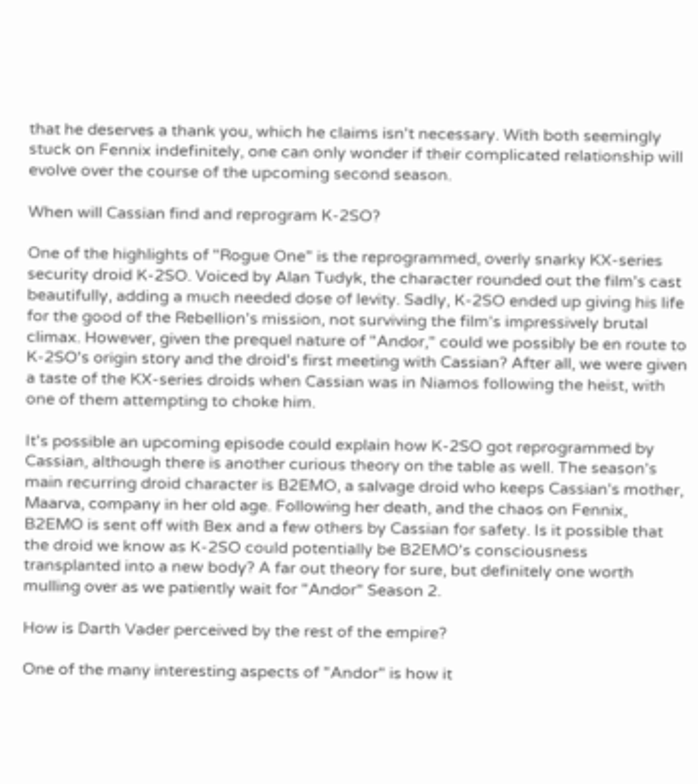that he deserves a thank you, which he claims isn't necessary. With both seemingly stuck on Fennix indefinitely, one can only wonder if their complicated relationship will evolve over the course of the upcoming second season.

When will Cassian find and reprogram K-2SO?

One of the highlights of "Rogue One" is the reprogrammed, overly snarky KX-series security droid K-2SO. Voiced by Alan Tudyk, the character rounded out the film's cast beautifully, adding a much needed dose of levity. Sadly, K-2SO ended up giving his life for the good of the Rebellion's mission, not surviving the film's impressively brutal climax. However, given the prequel nature of "Andor," could we possibly be en route to K-2SO's origin story and the droid's first meeting with Cassian? After all, we were given a taste of the KX-series droids when Cassian was in Niamos following the heist, with one of them attempting to choke him.

It's possible an upcoming episode could explain how K-2SO got reprogrammed by Cassian, although there is another curious theory on the table as well. The season's main recurring droid character is B2EMO, a salvage droid who keeps Cassian's mother, Maarva, company in her old age. Following her death, and the chaos on Fennix, B2EMO is sent off with Bex and a few others by Cassian for safety. Is it possible that the droid we know as K-2SO could potentially be B2EMO's consciousness transplanted into a new body? A far out theory for sure, but definitely one worth mulling over as we patiently wait for "Andor" Season 2.

How is Darth Vader perceived by the rest of the empire?

One of the many interesting aspects of "Andor" is how it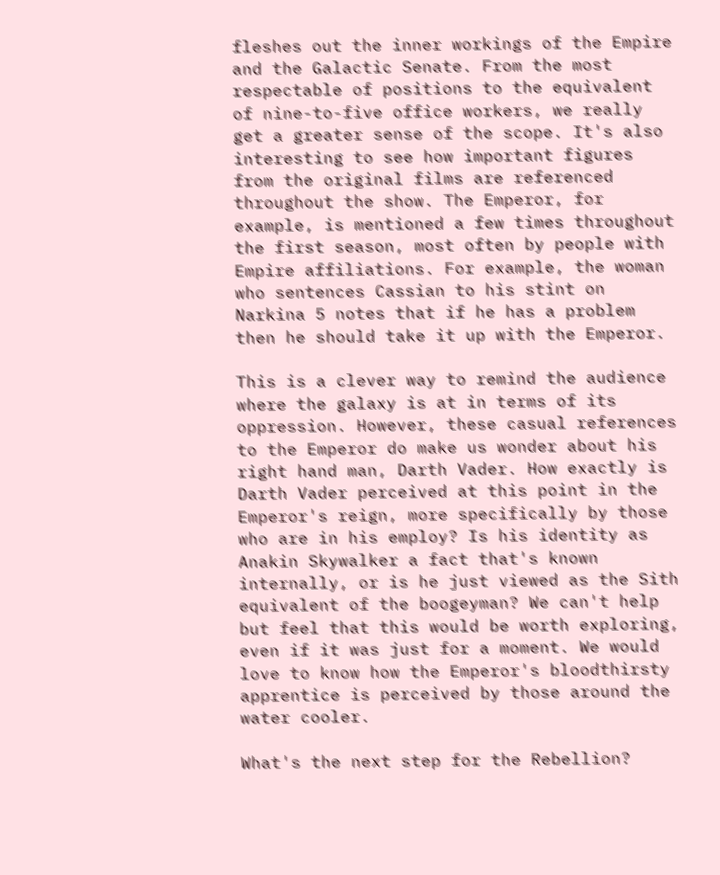fleshes out the inner workings of the Empire and the Galactic Senate. From the most respectable of positions to the equivalent of nine-to-five office workers, we really get a greater sense of the scope. It's also interesting to see how important figures from the original films are referenced throughout the show. The Emperor, for example, is mentioned a few times throughout the first season, most often by people with Empire affiliations. For example, the woman who sentences Cassian to his stint on Narkina 5 notes that if he has a problem then he should take it up with the Emperor.

This is a clever way to remind the audience where the galaxy is at in terms of its oppression. However, these casual references to the Emperor do make us wonder about his right hand man, Darth Vader. How exactly is Darth Vader perceived at this point in the Emperor's reign, more specifically by those who are in his employ? Is his identity as Anakin Skywalker a fact that's known internally, or is he just viewed as the Sith equivalent of the boogeyman? We can't help but feel that this would be worth exploring, even if it was just for a moment. We would love to know how the Emperor's bloodthirsty apprentice is perceived by those around the water cooler.

What's the next step for the Rebellion?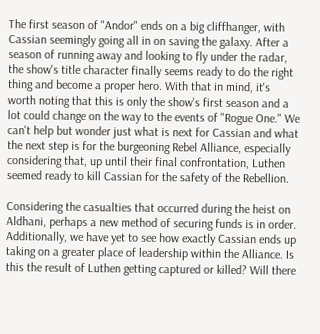The first season of "Andor" ends on a big cliffhanger, with Cassian seemingly going all in on saving the galaxy. After a season of running away and looking to fly under the radar, the show's title character finally seems ready to do the right thing and become a proper hero. With that in mind, it's worth noting that this is only the show's first season and a lot could change on the way to the events of "Rogue One." We can't help but wonder just what is next for Cassian and what the next step is for the burgeoning Rebel Alliance, especially considering that, up until their final confrontation, Luthen seemed ready to kill Cassian for the safety of the Rebellion.

Considering the casualties that occurred during the heist on Aldhani, perhaps a new method of securing funds is in order. Additionally, we have yet to see how exactly Cassian ends up taking on a greater place of leadership within the Alliance. Is this the result of Luthen getting captured or killed? Will there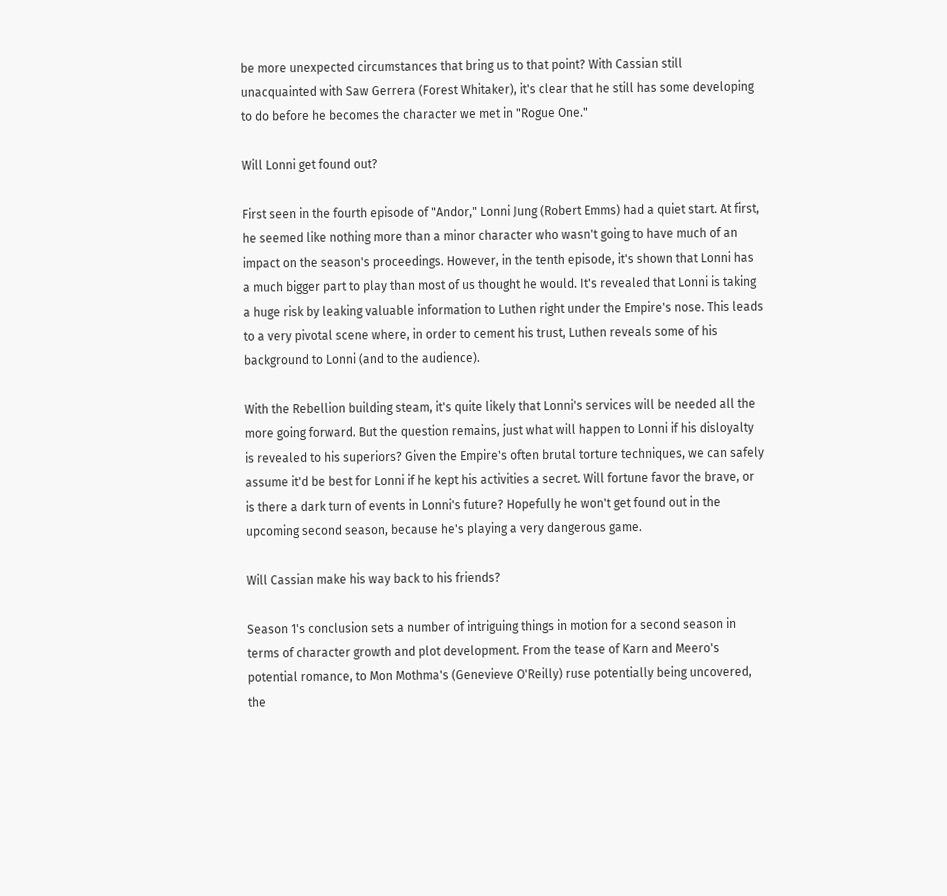be more unexpected circumstances that bring us to that point? With Cassian still unacquainted with Saw Gerrera (Forest Whitaker), it's clear that he still has some developing to do before he becomes the character we met in "Rogue One."

Will Lonni get found out?

First seen in the fourth episode of "Andor," Lonni Jung (Robert Emms) had a quiet start. At first, he seemed like nothing more than a minor character who wasn't going to have much of an impact on the season's proceedings. However, in the tenth episode, it's shown that Lonni has a much bigger part to play than most of us thought he would. It's revealed that Lonni is taking a huge risk by leaking valuable information to Luthen right under the Empire's nose. This leads to a very pivotal scene where, in order to cement his trust, Luthen reveals some of his background to Lonni (and to the audience).

With the Rebellion building steam, it's quite likely that Lonni's services will be needed all the more going forward. But the question remains, just what will happen to Lonni if his disloyalty is revealed to his superiors? Given the Empire's often brutal torture techniques, we can safely assume it'd be best for Lonni if he kept his activities a secret. Will fortune favor the brave, or is there a dark turn of events in Lonni's future? Hopefully he won't get found out in the upcoming second season, because he's playing a very dangerous game.

Will Cassian make his way back to his friends?

Season 1's conclusion sets a number of intriguing things in motion for a second season in terms of character growth and plot development. From the tease of Karn and Meero's potential romance, to Mon Mothma's (Genevieve O'Reilly) ruse potentially being uncovered, the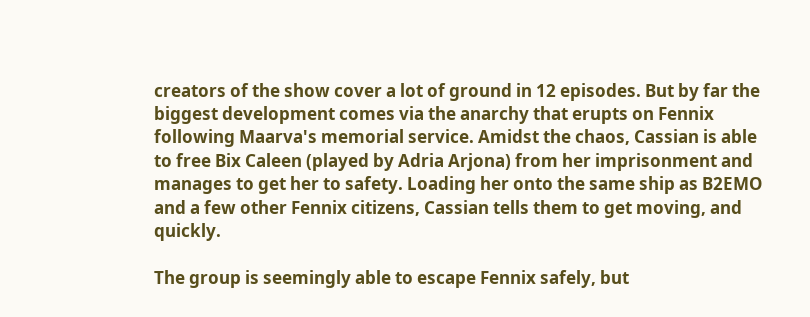creators of the show cover a lot of ground in 12 episodes. But by far the biggest development comes via the anarchy that erupts on Fennix following Maarva's memorial service. Amidst the chaos, Cassian is able to free Bix Caleen (played by Adria Arjona) from her imprisonment and manages to get her to safety. Loading her onto the same ship as B2EMO and a few other Fennix citizens, Cassian tells them to get moving, and quickly.

The group is seemingly able to escape Fennix safely, but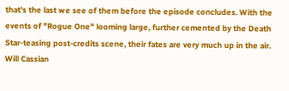that's the last we see of them before the episode concludes. With the events of "Rogue One" looming large, further cemented by the Death Star-teasing post-credits scene, their fates are very much up in the air. Will Cassian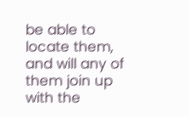be able to locate them, and will any of them join up with the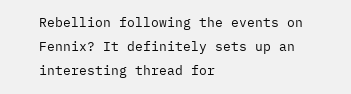Rebellion following the events on Fennix? It definitely sets up an interesting thread for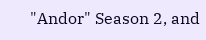"Andor" Season 2, and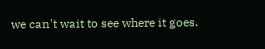we can't wait to see where it goes.